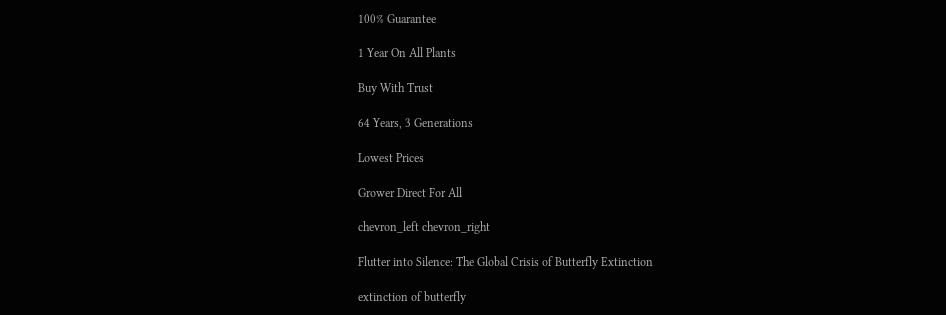100% Guarantee

1 Year On All Plants

Buy With Trust

64 Years, 3 Generations

Lowest Prices

Grower Direct For All

chevron_left chevron_right

Flutter into Silence: The Global Crisis of Butterfly Extinction

extinction of butterfly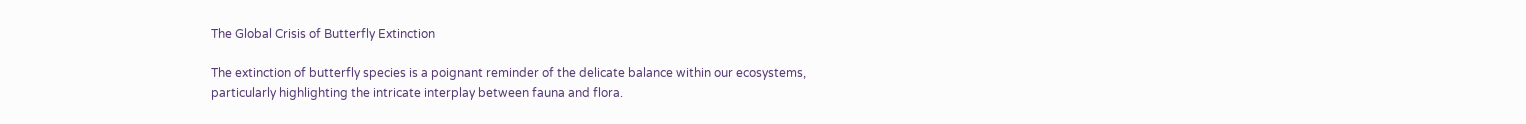The Global Crisis of Butterfly Extinction

The extinction of butterfly species is a poignant reminder of the delicate balance within our ecosystems, particularly highlighting the intricate interplay between fauna and flora.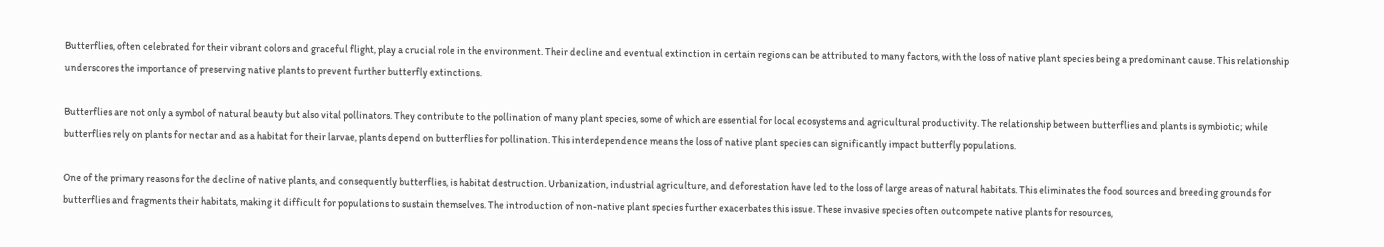Butterflies, often celebrated for their vibrant colors and graceful flight, play a crucial role in the environment. Their decline and eventual extinction in certain regions can be attributed to many factors, with the loss of native plant species being a predominant cause. This relationship underscores the importance of preserving native plants to prevent further butterfly extinctions.

Butterflies are not only a symbol of natural beauty but also vital pollinators. They contribute to the pollination of many plant species, some of which are essential for local ecosystems and agricultural productivity. The relationship between butterflies and plants is symbiotic; while butterflies rely on plants for nectar and as a habitat for their larvae, plants depend on butterflies for pollination. This interdependence means the loss of native plant species can significantly impact butterfly populations.

One of the primary reasons for the decline of native plants, and consequently butterflies, is habitat destruction. Urbanization, industrial agriculture, and deforestation have led to the loss of large areas of natural habitats. This eliminates the food sources and breeding grounds for butterflies and fragments their habitats, making it difficult for populations to sustain themselves. The introduction of non-native plant species further exacerbates this issue. These invasive species often outcompete native plants for resources,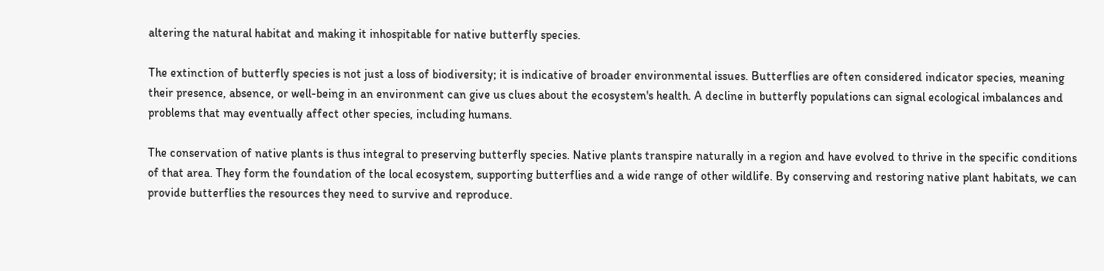altering the natural habitat and making it inhospitable for native butterfly species.

The extinction of butterfly species is not just a loss of biodiversity; it is indicative of broader environmental issues. Butterflies are often considered indicator species, meaning their presence, absence, or well-being in an environment can give us clues about the ecosystem's health. A decline in butterfly populations can signal ecological imbalances and problems that may eventually affect other species, including humans.

The conservation of native plants is thus integral to preserving butterfly species. Native plants transpire naturally in a region and have evolved to thrive in the specific conditions of that area. They form the foundation of the local ecosystem, supporting butterflies and a wide range of other wildlife. By conserving and restoring native plant habitats, we can provide butterflies the resources they need to survive and reproduce.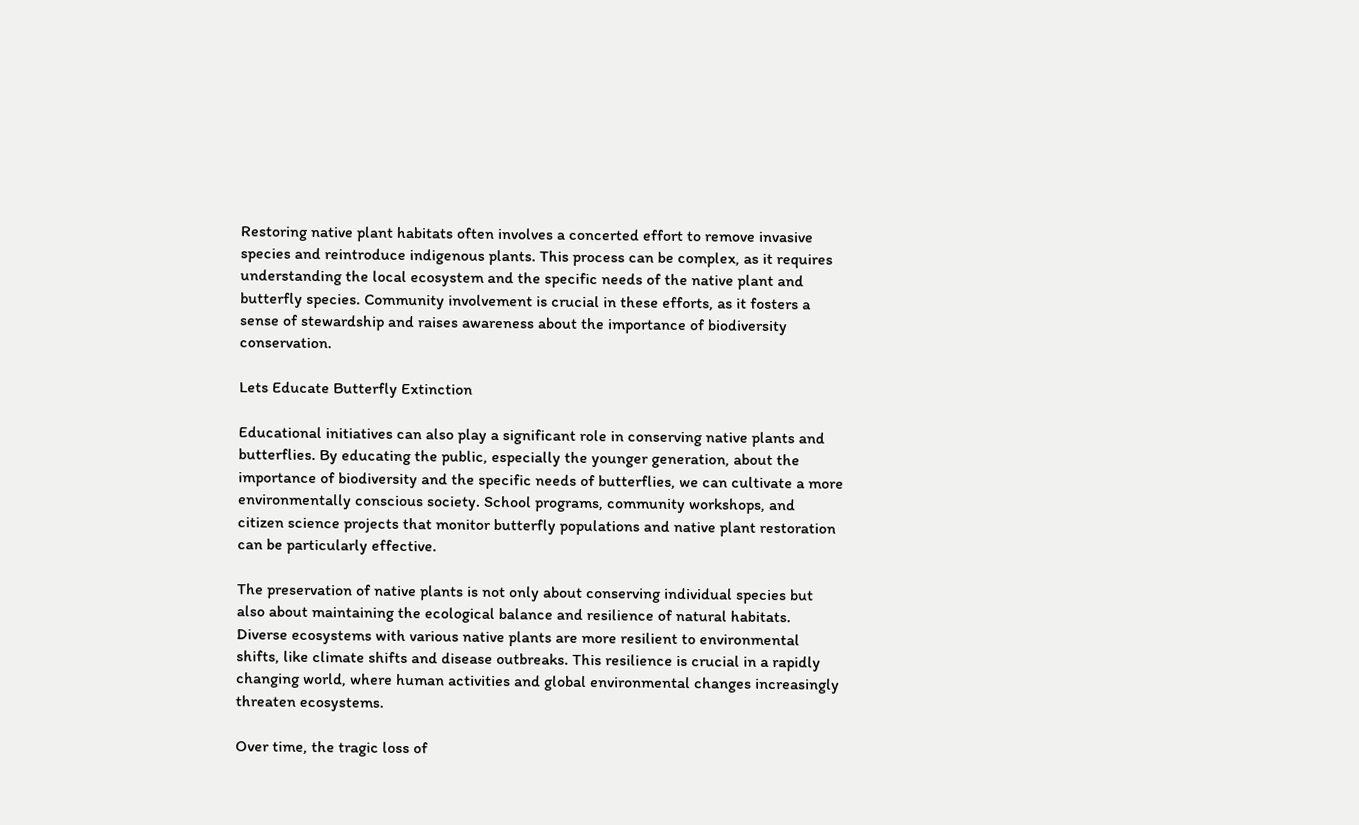Restoring native plant habitats often involves a concerted effort to remove invasive species and reintroduce indigenous plants. This process can be complex, as it requires understanding the local ecosystem and the specific needs of the native plant and butterfly species. Community involvement is crucial in these efforts, as it fosters a sense of stewardship and raises awareness about the importance of biodiversity conservation.

Lets Educate Butterfly Extinction

Educational initiatives can also play a significant role in conserving native plants and butterflies. By educating the public, especially the younger generation, about the importance of biodiversity and the specific needs of butterflies, we can cultivate a more environmentally conscious society. School programs, community workshops, and citizen science projects that monitor butterfly populations and native plant restoration can be particularly effective.

The preservation of native plants is not only about conserving individual species but also about maintaining the ecological balance and resilience of natural habitats. Diverse ecosystems with various native plants are more resilient to environmental shifts, like climate shifts and disease outbreaks. This resilience is crucial in a rapidly changing world, where human activities and global environmental changes increasingly threaten ecosystems.

Over time, the tragic loss of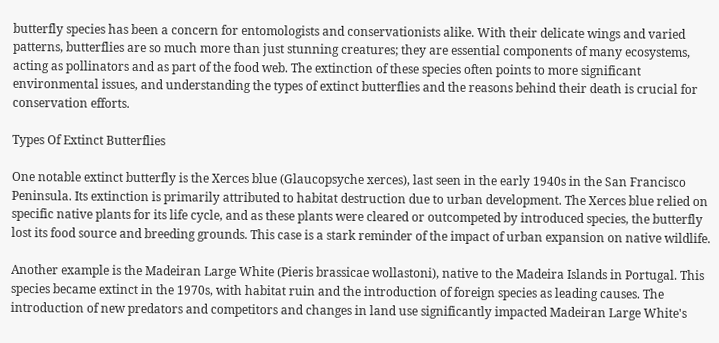butterfly species has been a concern for entomologists and conservationists alike. With their delicate wings and varied patterns, butterflies are so much more than just stunning creatures; they are essential components of many ecosystems, acting as pollinators and as part of the food web. The extinction of these species often points to more significant environmental issues, and understanding the types of extinct butterflies and the reasons behind their death is crucial for conservation efforts.

Types Of Extinct Butterflies

One notable extinct butterfly is the Xerces blue (Glaucopsyche xerces), last seen in the early 1940s in the San Francisco Peninsula. Its extinction is primarily attributed to habitat destruction due to urban development. The Xerces blue relied on specific native plants for its life cycle, and as these plants were cleared or outcompeted by introduced species, the butterfly lost its food source and breeding grounds. This case is a stark reminder of the impact of urban expansion on native wildlife.

Another example is the Madeiran Large White (Pieris brassicae wollastoni), native to the Madeira Islands in Portugal. This species became extinct in the 1970s, with habitat ruin and the introduction of foreign species as leading causes. The introduction of new predators and competitors and changes in land use significantly impacted Madeiran Large White's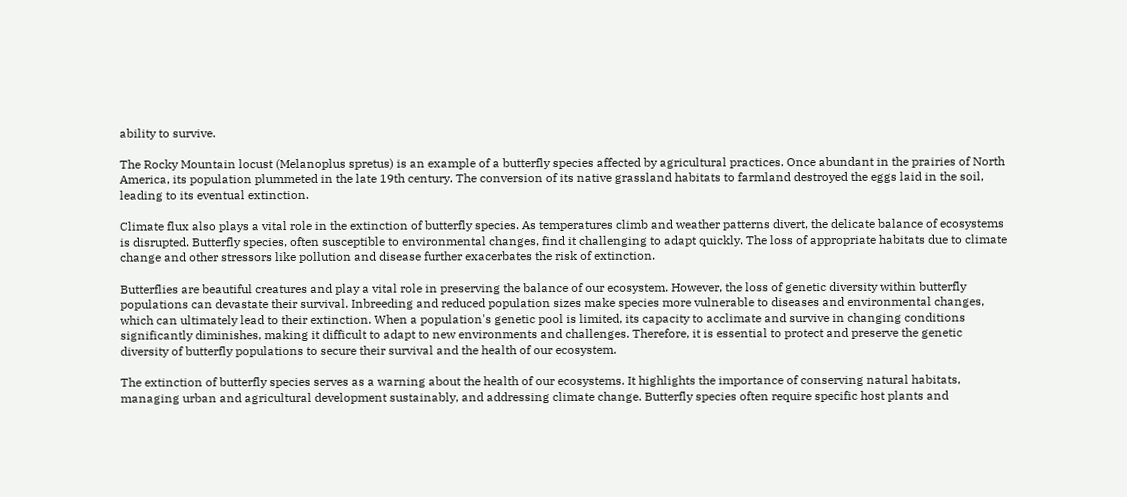ability to survive.

The Rocky Mountain locust (Melanoplus spretus) is an example of a butterfly species affected by agricultural practices. Once abundant in the prairies of North America, its population plummeted in the late 19th century. The conversion of its native grassland habitats to farmland destroyed the eggs laid in the soil, leading to its eventual extinction.

Climate flux also plays a vital role in the extinction of butterfly species. As temperatures climb and weather patterns divert, the delicate balance of ecosystems is disrupted. Butterfly species, often susceptible to environmental changes, find it challenging to adapt quickly. The loss of appropriate habitats due to climate change and other stressors like pollution and disease further exacerbates the risk of extinction.

Butterflies are beautiful creatures and play a vital role in preserving the balance of our ecosystem. However, the loss of genetic diversity within butterfly populations can devastate their survival. Inbreeding and reduced population sizes make species more vulnerable to diseases and environmental changes, which can ultimately lead to their extinction. When a population's genetic pool is limited, its capacity to acclimate and survive in changing conditions significantly diminishes, making it difficult to adapt to new environments and challenges. Therefore, it is essential to protect and preserve the genetic diversity of butterfly populations to secure their survival and the health of our ecosystem.

The extinction of butterfly species serves as a warning about the health of our ecosystems. It highlights the importance of conserving natural habitats, managing urban and agricultural development sustainably, and addressing climate change. Butterfly species often require specific host plants and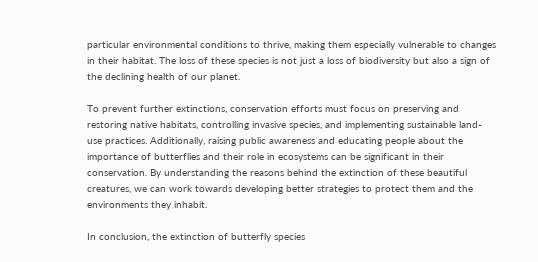particular environmental conditions to thrive, making them especially vulnerable to changes in their habitat. The loss of these species is not just a loss of biodiversity but also a sign of the declining health of our planet.

To prevent further extinctions, conservation efforts must focus on preserving and restoring native habitats, controlling invasive species, and implementing sustainable land-use practices. Additionally, raising public awareness and educating people about the importance of butterflies and their role in ecosystems can be significant in their conservation. By understanding the reasons behind the extinction of these beautiful creatures, we can work towards developing better strategies to protect them and the environments they inhabit.

In conclusion, the extinction of butterfly species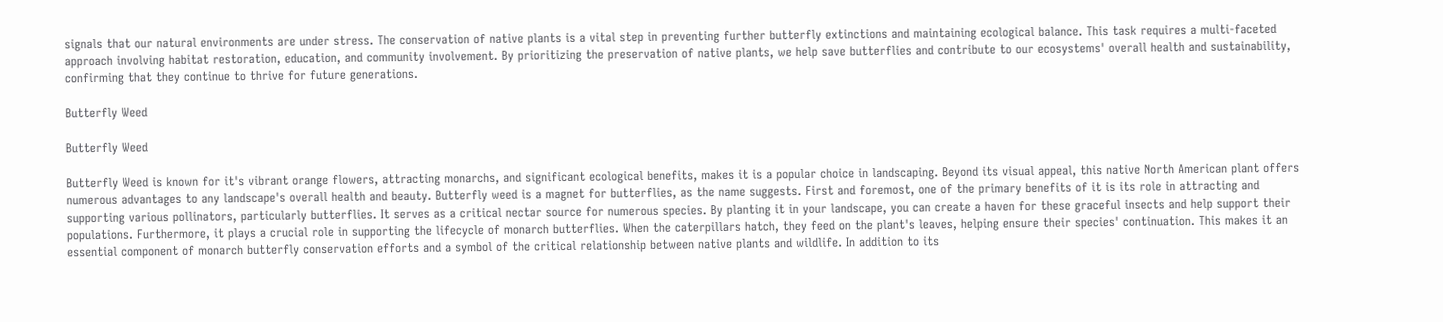signals that our natural environments are under stress. The conservation of native plants is a vital step in preventing further butterfly extinctions and maintaining ecological balance. This task requires a multi-faceted approach involving habitat restoration, education, and community involvement. By prioritizing the preservation of native plants, we help save butterflies and contribute to our ecosystems' overall health and sustainability, confirming that they continue to thrive for future generations.

Butterfly Weed

Butterfly Weed

Butterfly Weed is known for it's vibrant orange flowers, attracting monarchs, and significant ecological benefits, makes it is a popular choice in landscaping. Beyond its visual appeal, this native North American plant offers numerous advantages to any landscape's overall health and beauty. Butterfly weed is a magnet for butterflies, as the name suggests. First and foremost, one of the primary benefits of it is its role in attracting and supporting various pollinators, particularly butterflies. It serves as a critical nectar source for numerous species. By planting it in your landscape, you can create a haven for these graceful insects and help support their populations. Furthermore, it plays a crucial role in supporting the lifecycle of monarch butterflies. When the caterpillars hatch, they feed on the plant's leaves, helping ensure their species' continuation. This makes it an essential component of monarch butterfly conservation efforts and a symbol of the critical relationship between native plants and wildlife. In addition to its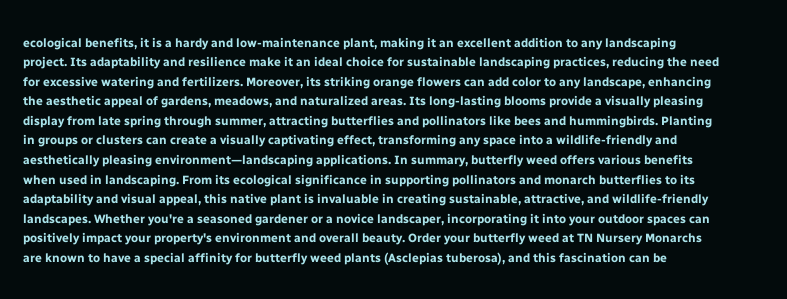ecological benefits, it is a hardy and low-maintenance plant, making it an excellent addition to any landscaping project. Its adaptability and resilience make it an ideal choice for sustainable landscaping practices, reducing the need for excessive watering and fertilizers. Moreover, its striking orange flowers can add color to any landscape, enhancing the aesthetic appeal of gardens, meadows, and naturalized areas. Its long-lasting blooms provide a visually pleasing display from late spring through summer, attracting butterflies and pollinators like bees and hummingbirds. Planting in groups or clusters can create a visually captivating effect, transforming any space into a wildlife-friendly and aesthetically pleasing environment—landscaping applications. In summary, butterfly weed offers various benefits when used in landscaping. From its ecological significance in supporting pollinators and monarch butterflies to its adaptability and visual appeal, this native plant is invaluable in creating sustainable, attractive, and wildlife-friendly landscapes. Whether you're a seasoned gardener or a novice landscaper, incorporating it into your outdoor spaces can positively impact your property's environment and overall beauty. Order your butterfly weed at TN Nursery Monarchs are known to have a special affinity for butterfly weed plants (Asclepias tuberosa), and this fascination can be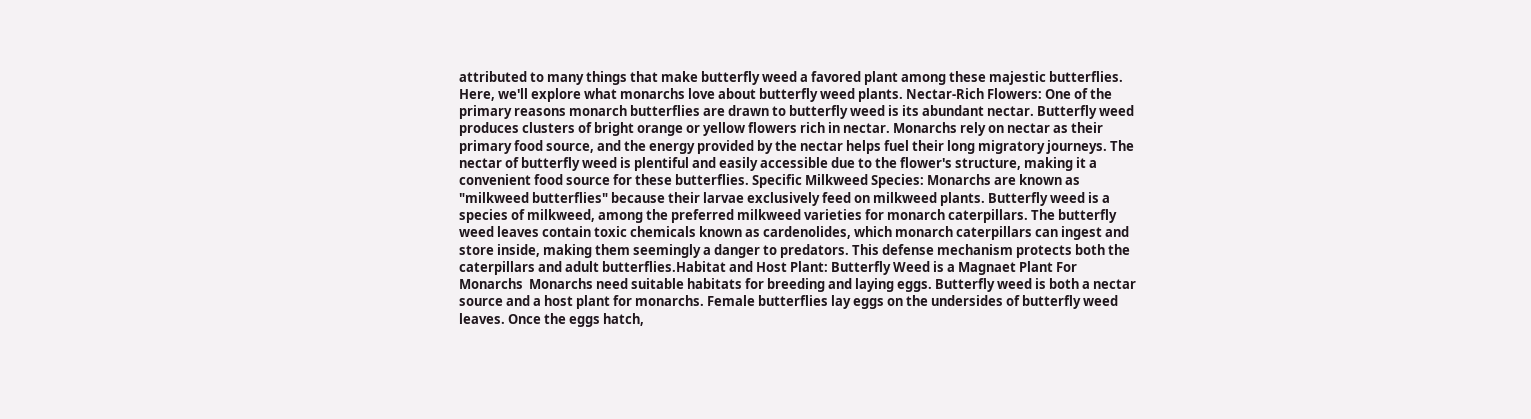attributed to many things that make butterfly weed a favored plant among these majestic butterflies. Here, we'll explore what monarchs love about butterfly weed plants. Nectar-Rich Flowers: One of the primary reasons monarch butterflies are drawn to butterfly weed is its abundant nectar. Butterfly weed produces clusters of bright orange or yellow flowers rich in nectar. Monarchs rely on nectar as their primary food source, and the energy provided by the nectar helps fuel their long migratory journeys. The nectar of butterfly weed is plentiful and easily accessible due to the flower's structure, making it a convenient food source for these butterflies. Specific Milkweed Species: Monarchs are known as "milkweed butterflies" because their larvae exclusively feed on milkweed plants. Butterfly weed is a species of milkweed, among the preferred milkweed varieties for monarch caterpillars. The butterfly weed leaves contain toxic chemicals known as cardenolides, which monarch caterpillars can ingest and store inside, making them seemingly a danger to predators. This defense mechanism protects both the caterpillars and adult butterflies.Habitat and Host Plant: Butterfly Weed is a Magnaet Plant For Monarchs  Monarchs need suitable habitats for breeding and laying eggs. Butterfly weed is both a nectar source and a host plant for monarchs. Female butterflies lay eggs on the undersides of butterfly weed leaves. Once the eggs hatch,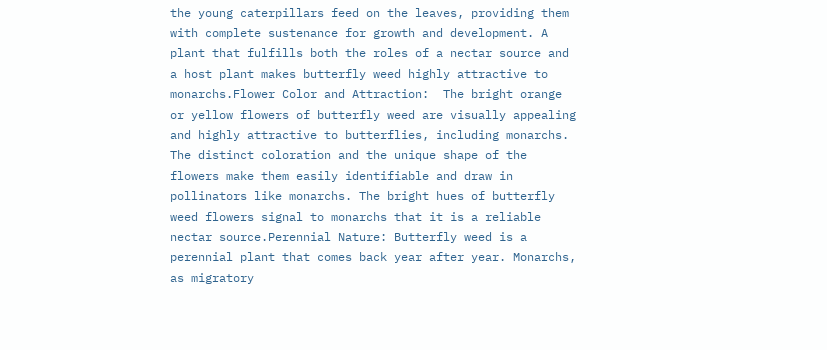the young caterpillars feed on the leaves, providing them with complete sustenance for growth and development. A plant that fulfills both the roles of a nectar source and a host plant makes butterfly weed highly attractive to monarchs.Flower Color and Attraction:  The bright orange or yellow flowers of butterfly weed are visually appealing and highly attractive to butterflies, including monarchs. The distinct coloration and the unique shape of the flowers make them easily identifiable and draw in pollinators like monarchs. The bright hues of butterfly weed flowers signal to monarchs that it is a reliable nectar source.Perennial Nature: Butterfly weed is a perennial plant that comes back year after year. Monarchs, as migratory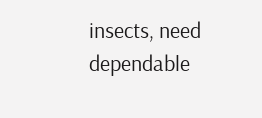insects, need dependable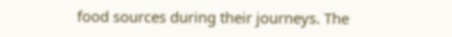food sources during their journeys. The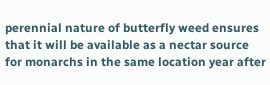perennial nature of butterfly weed ensures that it will be available as a nectar source for monarchs in the same location year after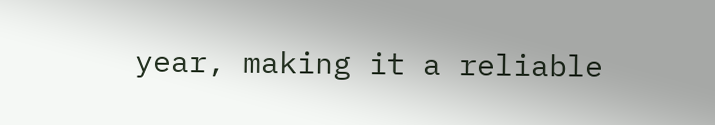year, making it a reliable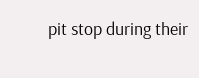pit stop during their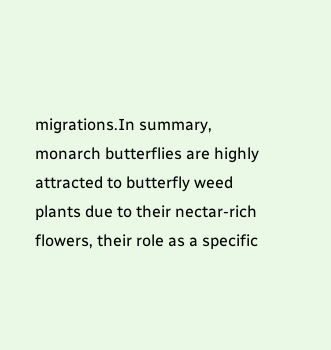migrations.In summary, monarch butterflies are highly attracted to butterfly weed plants due to their nectar-rich flowers, their role as a specific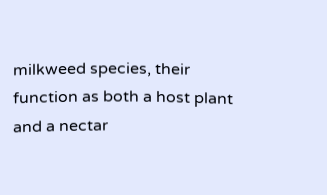milkweed species, their function as both a host plant and a nectar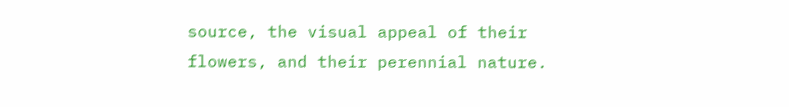source, the visual appeal of their flowers, and their perennial nature.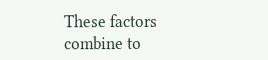These factors combine to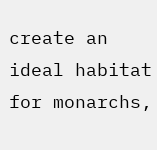create an ideal habitat for monarchs,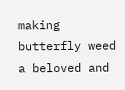making butterfly weed a beloved and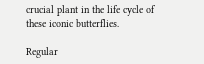crucial plant in the life cycle of these iconic butterflies.

Regular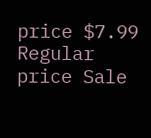price $7.99
Regular price Sale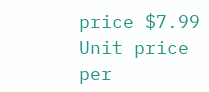price $7.99
Unit price  per